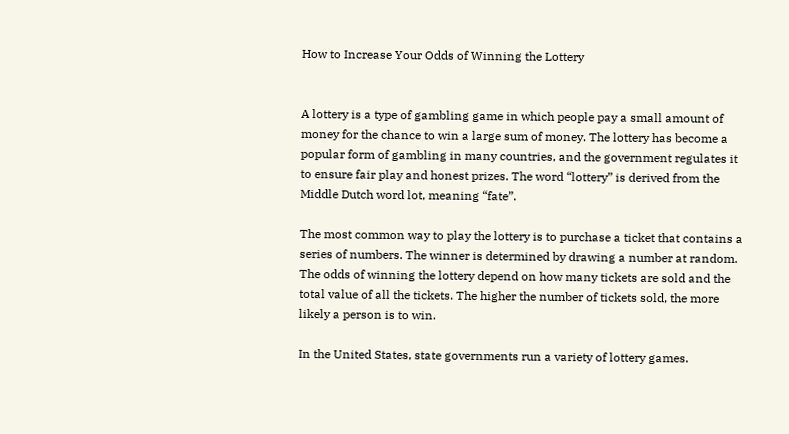How to Increase Your Odds of Winning the Lottery


A lottery is a type of gambling game in which people pay a small amount of money for the chance to win a large sum of money. The lottery has become a popular form of gambling in many countries, and the government regulates it to ensure fair play and honest prizes. The word “lottery” is derived from the Middle Dutch word lot, meaning “fate”.

The most common way to play the lottery is to purchase a ticket that contains a series of numbers. The winner is determined by drawing a number at random. The odds of winning the lottery depend on how many tickets are sold and the total value of all the tickets. The higher the number of tickets sold, the more likely a person is to win.

In the United States, state governments run a variety of lottery games.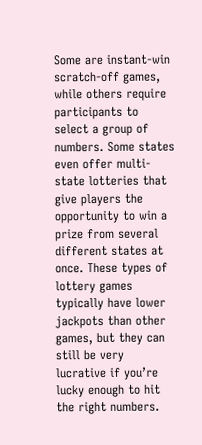Some are instant-win scratch-off games, while others require participants to select a group of numbers. Some states even offer multi-state lotteries that give players the opportunity to win a prize from several different states at once. These types of lottery games typically have lower jackpots than other games, but they can still be very lucrative if you’re lucky enough to hit the right numbers.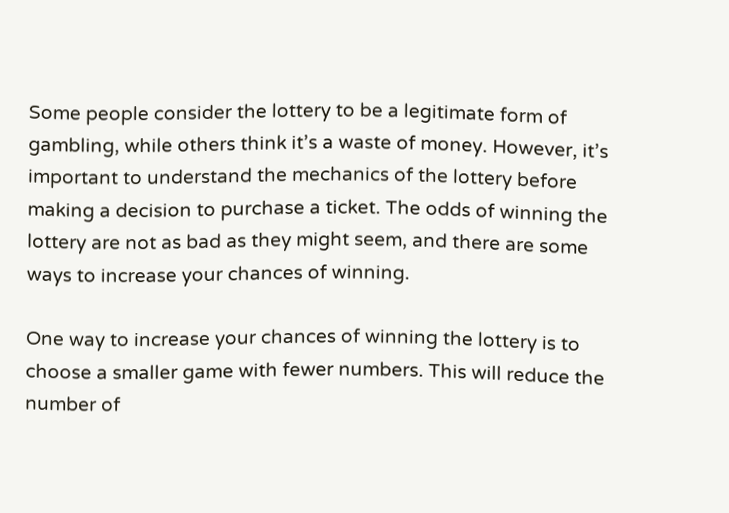Some people consider the lottery to be a legitimate form of gambling, while others think it’s a waste of money. However, it’s important to understand the mechanics of the lottery before making a decision to purchase a ticket. The odds of winning the lottery are not as bad as they might seem, and there are some ways to increase your chances of winning.

One way to increase your chances of winning the lottery is to choose a smaller game with fewer numbers. This will reduce the number of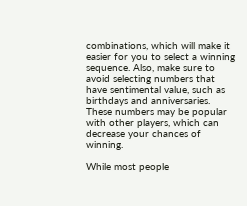combinations, which will make it easier for you to select a winning sequence. Also, make sure to avoid selecting numbers that have sentimental value, such as birthdays and anniversaries. These numbers may be popular with other players, which can decrease your chances of winning.

While most people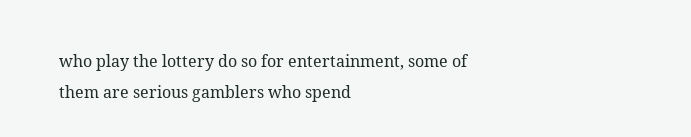who play the lottery do so for entertainment, some of them are serious gamblers who spend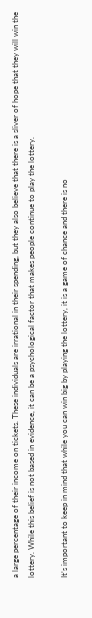a large percentage of their income on tickets. These individuals are irrational in their spending, but they also believe that there is a sliver of hope that they will win the lottery. While this belief is not based in evidence, it can be a psychological factor that makes people continue to play the lottery.

It’s important to keep in mind that while you can win big by playing the lottery, it is a game of chance and there is no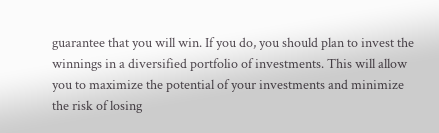guarantee that you will win. If you do, you should plan to invest the winnings in a diversified portfolio of investments. This will allow you to maximize the potential of your investments and minimize the risk of losing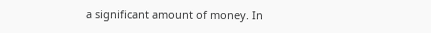a significant amount of money. In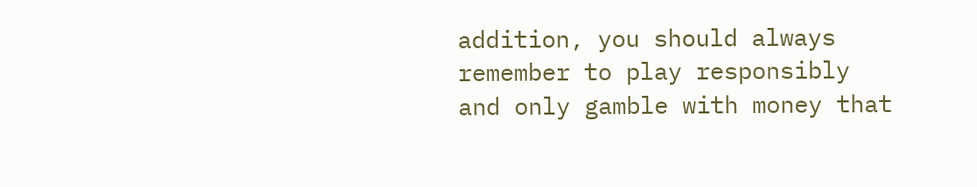addition, you should always remember to play responsibly and only gamble with money that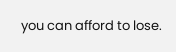you can afford to lose.